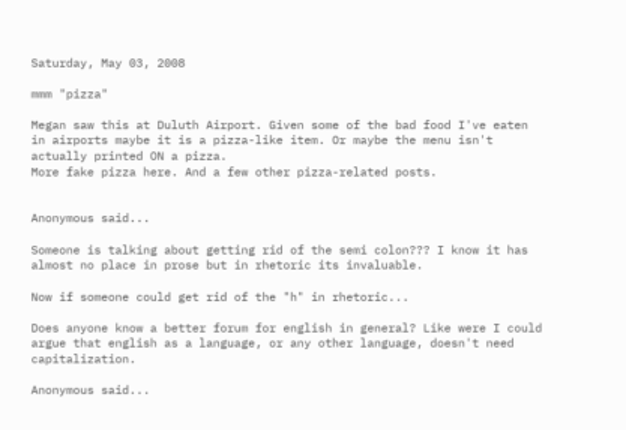Saturday, May 03, 2008

mmm "pizza"

Megan saw this at Duluth Airport. Given some of the bad food I've eaten in airports maybe it is a pizza-like item. Or maybe the menu isn't actually printed ON a pizza.
More fake pizza here. And a few other pizza-related posts.


Anonymous said...

Someone is talking about getting rid of the semi colon??? I know it has almost no place in prose but in rhetoric its invaluable.

Now if someone could get rid of the "h" in rhetoric...

Does anyone know a better forum for english in general? Like were I could argue that english as a language, or any other language, doesn't need capitalization.

Anonymous said...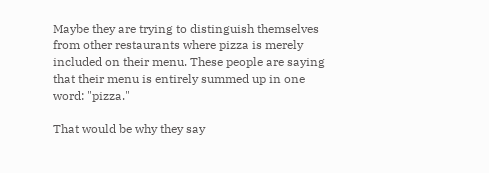Maybe they are trying to distinguish themselves from other restaurants where pizza is merely included on their menu. These people are saying that their menu is entirely summed up in one word: "pizza."

That would be why they say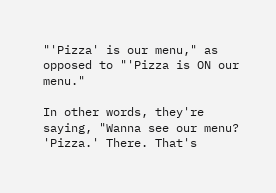"'Pizza' is our menu," as opposed to "'Pizza is ON our menu."

In other words, they're saying, "Wanna see our menu? 'Pizza.' There. That's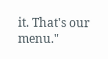it. That's our menu."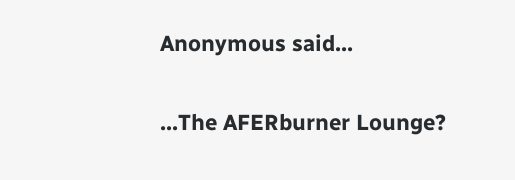Anonymous said...

...The AFERburner Lounge?